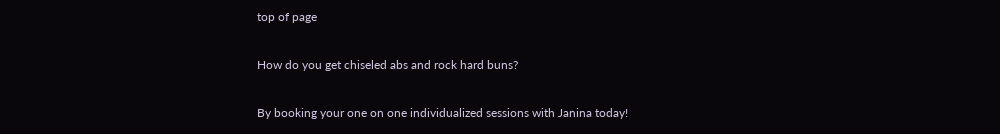top of page

How do you get chiseled abs and rock hard buns?

By booking your one on one individualized sessions with Janina today!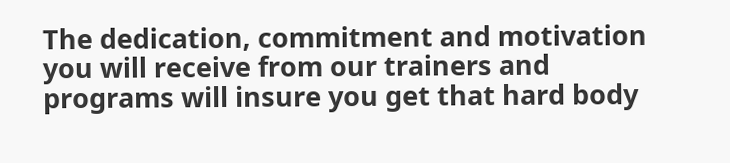The dedication, commitment and motivation you will receive from our trainers and programs will insure you get that hard body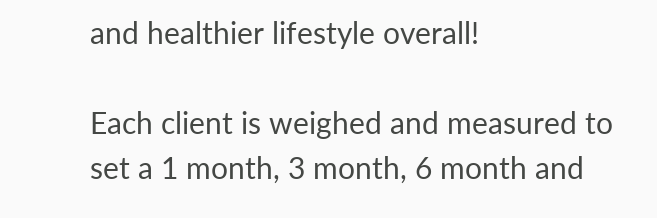and healthier lifestyle overall!

Each client is weighed and measured to set a 1 month, 3 month, 6 month and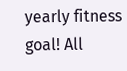yearly fitness goal! All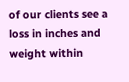of our clients see a loss in inches and weight within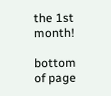the 1st month!

bottom of page